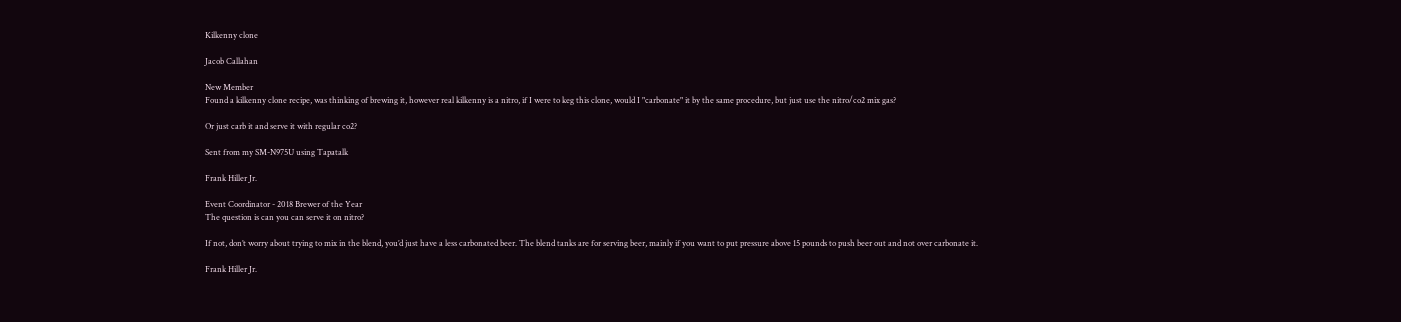Kilkenny clone

Jacob Callahan

New Member
Found a kilkenny clone recipe, was thinking of brewing it, however real kilkenny is a nitro, if I were to keg this clone, would I "carbonate" it by the same procedure, but just use the nitro/co2 mix gas?

Or just carb it and serve it with regular co2?

Sent from my SM-N975U using Tapatalk

Frank Hiller Jr.

Event Coordinator - 2018 Brewer of the Year
The question is can you can serve it on nitro?

If not, don’t worry about trying to mix in the blend, you’d just have a less carbonated beer. The blend tanks are for serving beer, mainly if you want to put pressure above 15 pounds to push beer out and not over carbonate it.

Frank Hiller Jr.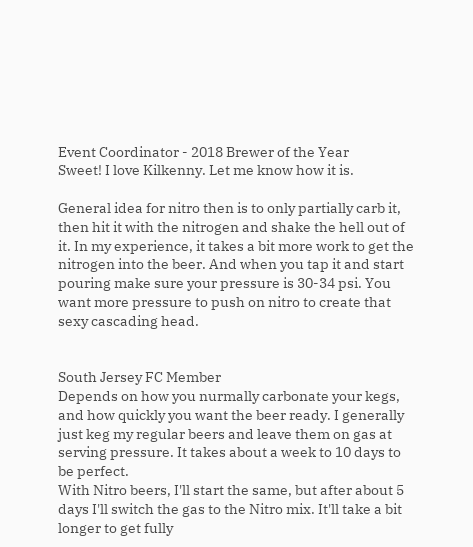Event Coordinator - 2018 Brewer of the Year
Sweet! I love Kilkenny. Let me know how it is.

General idea for nitro then is to only partially carb it, then hit it with the nitrogen and shake the hell out of it. In my experience, it takes a bit more work to get the nitrogen into the beer. And when you tap it and start pouring make sure your pressure is 30-34 psi. You want more pressure to push on nitro to create that sexy cascading head.


South Jersey FC Member
Depends on how you nurmally carbonate your kegs, and how quickly you want the beer ready. I generally just keg my regular beers and leave them on gas at serving pressure. It takes about a week to 10 days to be perfect.
With Nitro beers, I'll start the same, but after about 5 days I'll switch the gas to the Nitro mix. It'll take a bit longer to get fully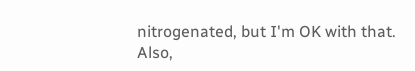nitrogenated, but I'm OK with that.
Also,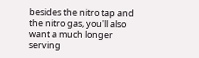besides the nitro tap and the nitro gas, you'll also want a much longer serving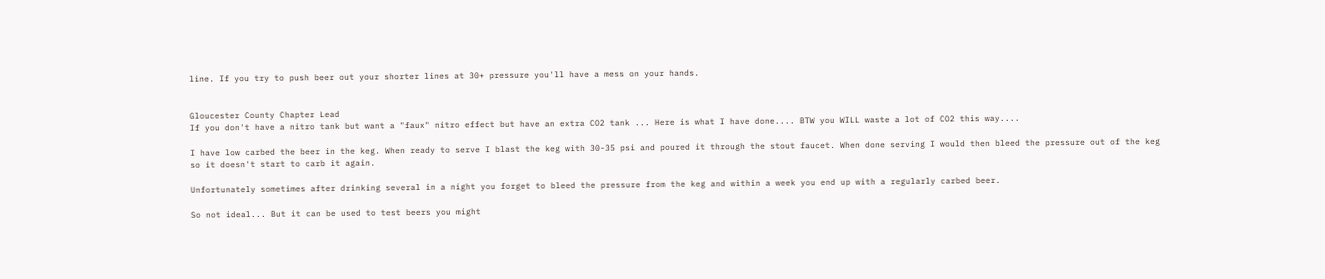line. If you try to push beer out your shorter lines at 30+ pressure you'll have a mess on your hands.


Gloucester County Chapter Lead
If you don't have a nitro tank but want a "faux" nitro effect but have an extra CO2 tank ... Here is what I have done.... BTW you WILL waste a lot of CO2 this way....

I have low carbed the beer in the keg. When ready to serve I blast the keg with 30-35 psi and poured it through the stout faucet. When done serving I would then bleed the pressure out of the keg so it doesn't start to carb it again.

Unfortunately sometimes after drinking several in a night you forget to bleed the pressure from the keg and within a week you end up with a regularly carbed beer.

So not ideal... But it can be used to test beers you might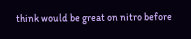think would be great on nitro before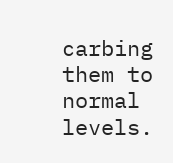carbing them to normal levels.